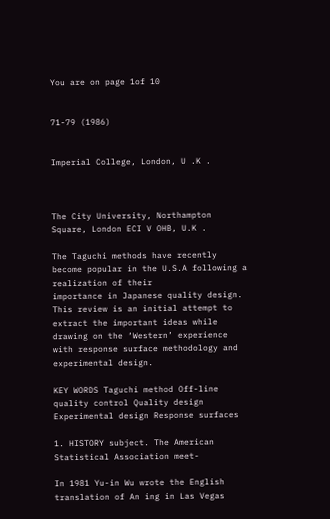You are on page 1of 10


71-79 (1986)


Imperial College, London, U .K .



The City University, Northampton Square, London ECI V OHB, U.K .

The Taguchi methods have recently become popular in the U.S.A following a realization of their
importance in Japanese quality design. This review is an initial attempt to extract the important ideas while
drawing on the ‘Western’ experience with response surface methodology and experimental design.

KEY WORDS Taguchi method Off-line quality control Quality design Experimental design Response surfaces

1. HISTORY subject. The American Statistical Association meet-

In 1981 Yu-in Wu wrote the English translation of An ing in Las Vegas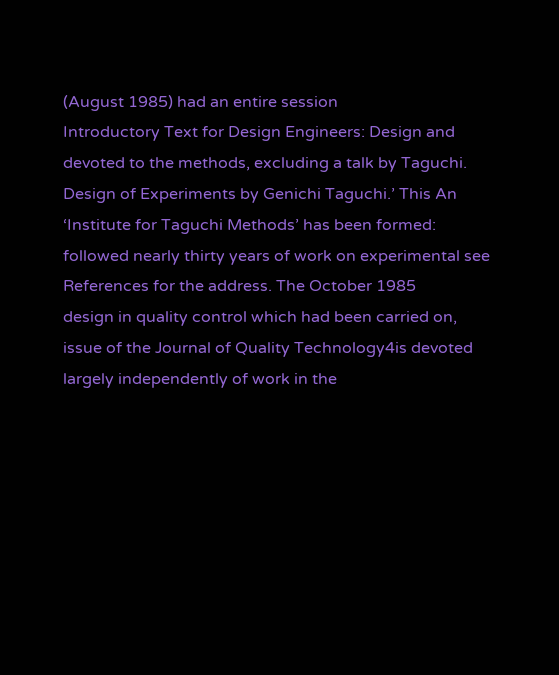(August 1985) had an entire session
Introductory Text for Design Engineers: Design and devoted to the methods, excluding a talk by Taguchi.
Design of Experiments by Genichi Taguchi.’ This An ‘Institute for Taguchi Methods’ has been formed:
followed nearly thirty years of work on experimental see References for the address. The October 1985
design in quality control which had been carried on, issue of the Journal of Quality Technology4is devoted
largely independently of work in the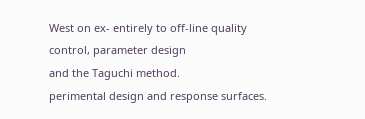West on ex- entirely to off-line quality control, parameter design
and the Taguchi method.
perimental design and response surfaces.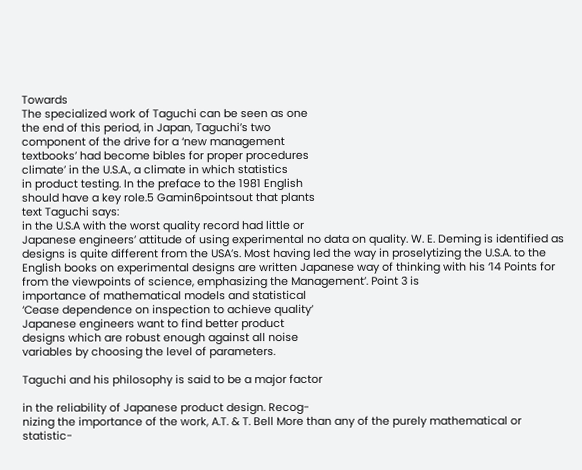Towards
The specialized work of Taguchi can be seen as one
the end of this period, in Japan, Taguchi’s two
component of the drive for a ‘new management
textbooks’ had become bibles for proper procedures
climate’ in the U.S.A., a climate in which statistics
in product testing. In the preface to the 1981 English
should have a key role.5 Gamin6pointsout that plants
text Taguchi says:
in the U.S.A with the worst quality record had little or
Japanese engineers’ attitude of using experimental no data on quality. W. E. Deming is identified as
designs is quite different from the USA’s. Most having led the way in proselytizing the U.S.A. to the
English books on experimental designs are written Japanese way of thinking with his ‘14 Points for
from the viewpoints of science, emphasizing the Management’. Point 3 is
importance of mathematical models and statistical
‘Cease dependence on inspection to achieve quality’
Japanese engineers want to find better product
designs which are robust enough against all noise
variables by choosing the level of parameters.

Taguchi and his philosophy is said to be a major factor

in the reliability of Japanese product design. Recog-
nizing the importance of the work, A.T. & T. Bell More than any of the purely mathematical or statistic-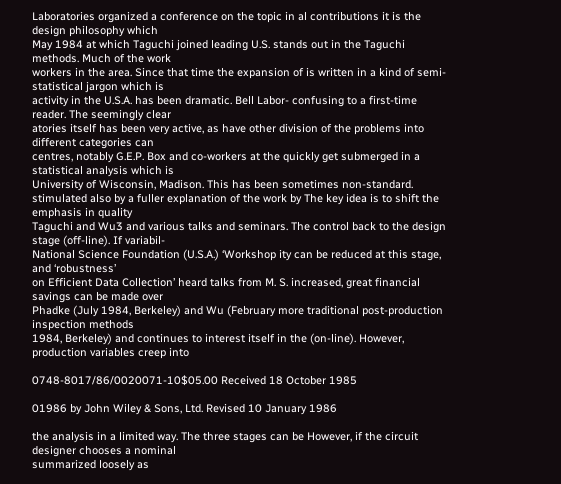Laboratories organized a conference on the topic in al contributions it is the design philosophy which
May 1984 at which Taguchi joined leading U.S. stands out in the Taguchi methods. Much of the work
workers in the area. Since that time the expansion of is written in a kind of semi-statistical jargon which is
activity in the U.S.A. has been dramatic. Bell Labor- confusing to a first-time reader. The seemingly clear
atories itself has been very active, as have other division of the problems into different categories can
centres, notably G.E.P. Box and co-workers at the quickly get submerged in a statistical analysis which is
University of Wisconsin, Madison. This has been sometimes non-standard.
stimulated also by a fuller explanation of the work by The key idea is to shift the emphasis in quality
Taguchi and Wu3 and various talks and seminars. The control back to the design stage (off-line). If variabil-
National Science Foundation (U.S.A.) ‘Workshop ity can be reduced at this stage, and ‘robustness’
on Efficient Data Collection’ heard talks from M. S. increased, great financial savings can be made over
Phadke (July 1984, Berkeley) and Wu (February more traditional post-production inspection methods
1984, Berkeley) and continues to interest itself in the (on-line). However, production variables creep into

0748-8017/86/0020071-10$05.00 Received 18 October 1985

01986 by John Wiley & Sons, Ltd. Revised 10 January 1986

the analysis in a limited way. The three stages can be However, if the circuit designer chooses a nominal
summarized loosely as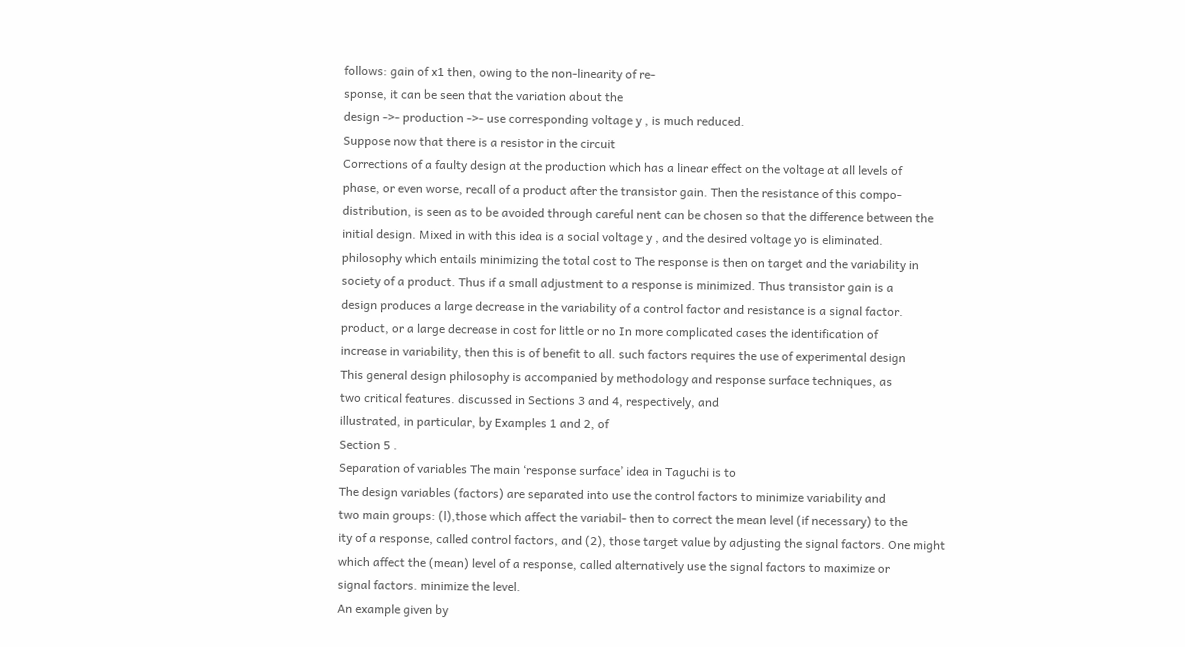follows: gain of x1 then, owing to the non-linearity of re-
sponse, it can be seen that the variation about the
design ->- production ->- use corresponding voltage y , is much reduced.
Suppose now that there is a resistor in the circuit
Corrections of a faulty design at the production which has a linear effect on the voltage at all levels of
phase, or even worse, recall of a product after the transistor gain. Then the resistance of this compo-
distribution, is seen as to be avoided through careful nent can be chosen so that the difference between the
initial design. Mixed in with this idea is a social voltage y , and the desired voltage yo is eliminated.
philosophy which entails minimizing the total cost to The response is then on target and the variability in
society of a product. Thus if a small adjustment to a response is minimized. Thus transistor gain is a
design produces a large decrease in the variability of a control factor and resistance is a signal factor.
product, or a large decrease in cost for little or no In more complicated cases the identification of
increase in variability, then this is of benefit to all. such factors requires the use of experimental design
This general design philosophy is accompanied by methodology and response surface techniques, as
two critical features. discussed in Sections 3 and 4, respectively, and
illustrated, in particular, by Examples 1 and 2, of
Section 5 .
Separation of variables The main ‘response surface’ idea in Taguchi is to
The design variables (factors) are separated into use the control factors to minimize variability and
two main groups: (l),those which affect the variabil- then to correct the mean level (if necessary) to the
ity of a response, called control factors, and (2), those target value by adjusting the signal factors. One might
which affect the (mean) level of a response, called alternatively use the signal factors to maximize or
signal factors. minimize the level.
An example given by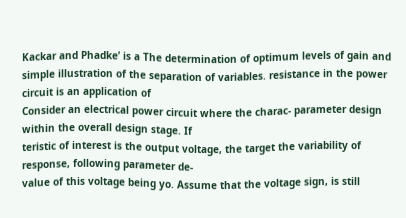Kackar and Phadke’ is a The determination of optimum levels of gain and
simple illustration of the separation of variables. resistance in the power circuit is an application of
Consider an electrical power circuit where the charac- parameter design within the overall design stage. If
teristic of interest is the output voltage, the target the variability of response, following parameter de-
value of this voltage being yo. Assume that the voltage sign, is still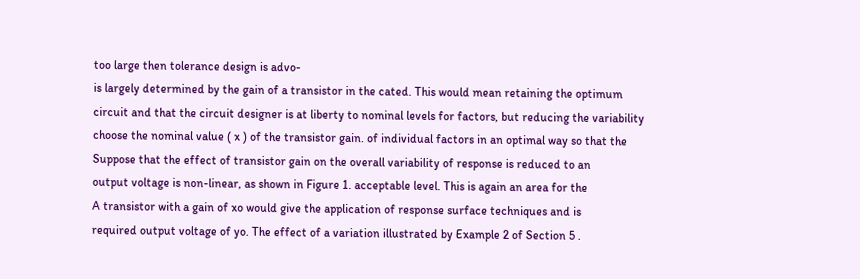too large then tolerance design is advo-
is largely determined by the gain of a transistor in the cated. This would mean retaining the optimum
circuit and that the circuit designer is at liberty to nominal levels for factors, but reducing the variability
choose the nominal value ( x ) of the transistor gain. of individual factors in an optimal way so that the
Suppose that the effect of transistor gain on the overall variability of response is reduced to an
output voltage is non-linear, as shown in Figure 1. acceptable level. This is again an area for the
A transistor with a gain of xo would give the application of response surface techniques and is
required output voltage of yo. The effect of a variation illustrated by Example 2 of Section 5 .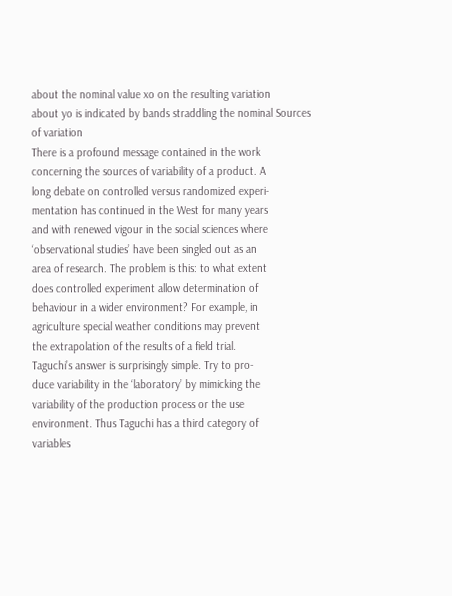about the nominal value xo on the resulting variation
about yo is indicated by bands straddling the nominal Sources of variation
There is a profound message contained in the work
concerning the sources of variability of a product. A
long debate on controlled versus randomized experi-
mentation has continued in the West for many years
and with renewed vigour in the social sciences where
‘observational studies’ have been singled out as an
area of research. The problem is this: to what extent
does controlled experiment allow determination of
behaviour in a wider environment? For example, in
agriculture special weather conditions may prevent
the extrapolation of the results of a field trial.
Taguchi’s answer is surprisingly simple. Try to pro-
duce variability in the ‘laboratory’ by mimicking the
variability of the production process or the use
environment. Thus Taguchi has a third category of
variables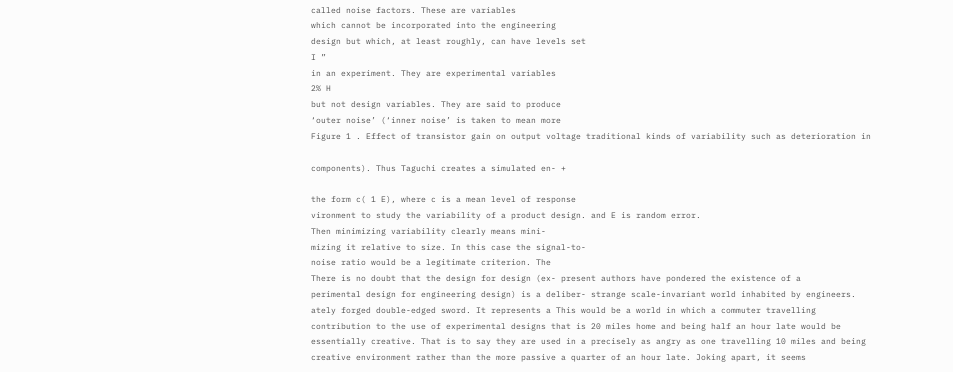called noise factors. These are variables
which cannot be incorporated into the engineering
design but which, at least roughly, can have levels set
I ”
in an experiment. They are experimental variables
2% H
but not design variables. They are said to produce
‘outer noise’ (‘inner noise’ is taken to mean more
Figure 1 . Effect of transistor gain on output voltage traditional kinds of variability such as deterioration in

components). Thus Taguchi creates a simulated en- +

the form c( 1 E), where c is a mean level of response
vironment to study the variability of a product design. and E is random error.
Then minimizing variability clearly means mini-
mizing it relative to size. In this case the signal-to-
noise ratio would be a legitimate criterion. The
There is no doubt that the design for design (ex- present authors have pondered the existence of a
perimental design for engineering design) is a deliber- strange scale-invariant world inhabited by engineers.
ately forged double-edged sword. It represents a This would be a world in which a commuter travelling
contribution to the use of experimental designs that is 20 miles home and being half an hour late would be
essentially creative. That is to say they are used in a precisely as angry as one travelling 10 miles and being
creative environment rather than the more passive a quarter of an hour late. Joking apart, it seems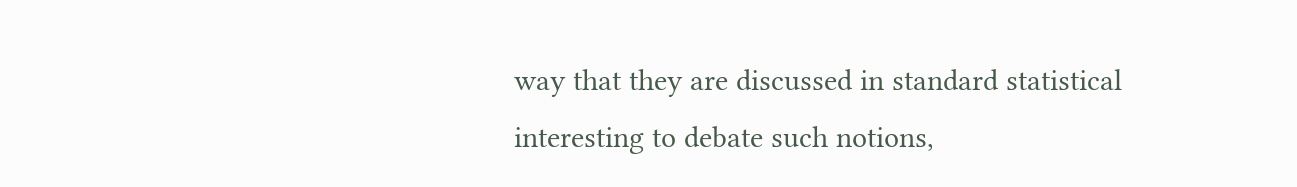way that they are discussed in standard statistical interesting to debate such notions,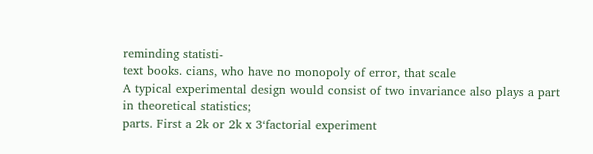reminding statisti-
text books. cians, who have no monopoly of error, that scale
A typical experimental design would consist of two invariance also plays a part in theoretical statistics;
parts. First a 2k or 2k x 3‘factorial experiment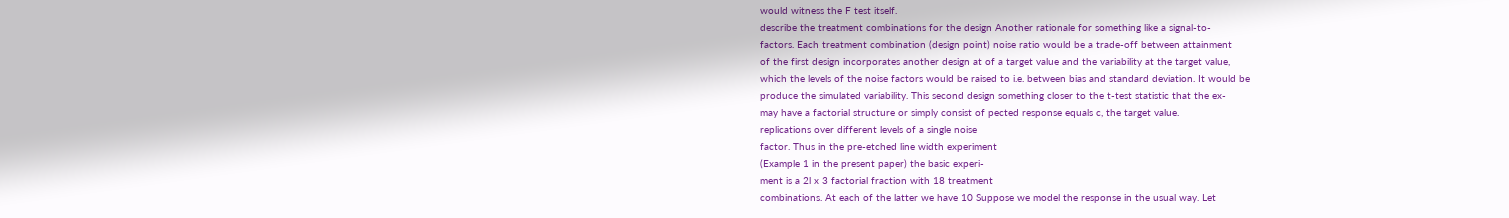would witness the F test itself.
describe the treatment combinations for the design Another rationale for something like a signal-to-
factors. Each treatment combination (design point) noise ratio would be a trade-off between attainment
of the first design incorporates another design at of a target value and the variability at the target value,
which the levels of the noise factors would be raised to i.e. between bias and standard deviation. It would be
produce the simulated variability. This second design something closer to the t-test statistic that the ex-
may have a factorial structure or simply consist of pected response equals c, the target value.
replications over different levels of a single noise
factor. Thus in the pre-etched line width experiment
(Example 1 in the present paper) the basic experi-
ment is a 2l x 3 factorial fraction with 18 treatment
combinations. At each of the latter we have 10 Suppose we model the response in the usual way. Let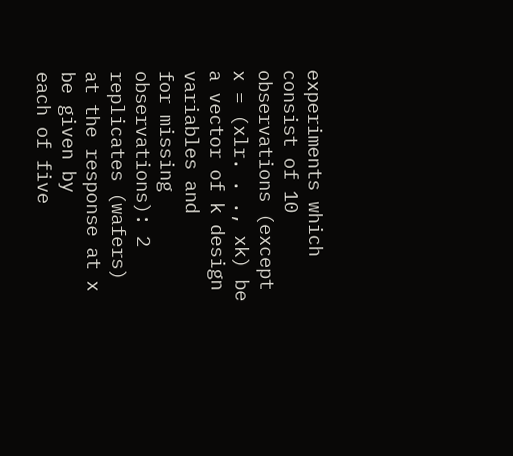experiments which consist of 10 observations (except x = (xlr. . ., xk) be a vector of k design variables and
for missing observations): 2 replicates (wafers) at the response at x be given by
each of five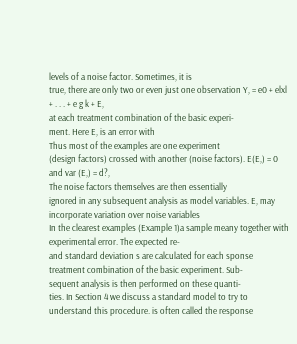levels of a noise factor. Sometimes, it is
true, there are only two or even just one observation Y, = e0 + elxl + . . . + e g k + E,
at each treatment combination of the basic experi-
ment. Here E, is an error with
Thus most of the examples are one experiment
(design factors) crossed with another (noise factors). E(E,) = 0 and var (E,) = d?,
The noise factors themselves are then essentially
ignored in any subsequent analysis as model variables. E, may incorporate variation over noise variables
In the clearest examples (Example 1)a sample meany together with experimental error. The expected re-
and standard deviation s are calculated for each sponse
treatment combination of the basic experiment. Sub-
sequent analysis is then performed on these quanti-
ties. In Section 4 we discuss a standard model to try to
understand this procedure. is often called the response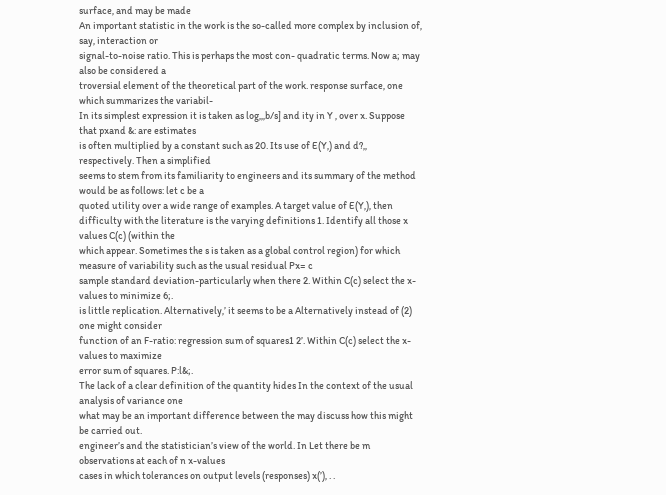surface, and may be made
An important statistic in the work is the so-called more complex by inclusion of, say, interaction or
signal-to-noise ratio. This is perhaps the most con- quadratic terms. Now a; may also be considered a
troversial element of the theoretical part of the work. response surface, one which summarizes the variabil-
In its simplest expression it is taken as log,,,b/s] and ity in Y , over x. Suppose that pxand &: are estimates
is often multiplied by a constant such as 20. Its use of E(Y,) and d?,, respectively. Then a simplified
seems to stem from its familiarity to engineers and its summary of the method would be as follows: let c be a
quoted utility over a wide range of examples. A target value of E(Y,), then
difficulty with the literature is the varying definitions 1. Identify all those x values C(c) (within the
which appear. Sometimes the s is taken as a global control region) for which
measure of variability such as the usual residual Px= c
sample standard deviation-particularly when there 2. Within C(c) select the x-values to minimize 6;.
is little replication. Alternatively,’ it seems to be a Alternatively instead of (2) one might consider
function of an F-ratio: regression sum of squares1 2’. Within C(c) select the x-values to maximize
error sum of squares. P:l&;.
The lack of a clear definition of the quantity hides In the context of the usual analysis of variance one
what may be an important difference between the may discuss how this might be carried out.
engineer’s and the statistician’s view of the world. In Let there be m observations at each of n x-values
cases in which tolerances on output levels (responses) x(’), . .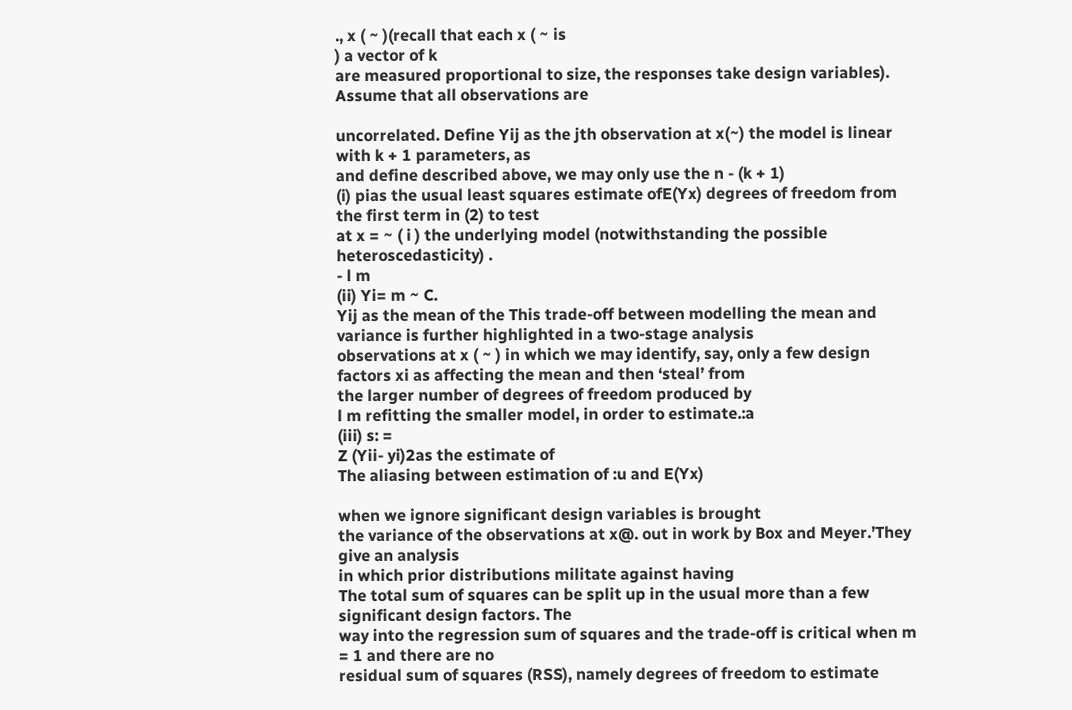., x ( ~ )(recall that each x ( ~ is
) a vector of k
are measured proportional to size, the responses take design variables). Assume that all observations are

uncorrelated. Define Yij as the jth observation at x(~) the model is linear with k + 1 parameters, as
and define described above, we may only use the n - (k + 1)
(i) pias the usual least squares estimate ofE(Yx) degrees of freedom from the first term in (2) to test
at x = ~ ( i ) the underlying model (notwithstanding the possible
heteroscedasticity) .
- l m
(ii) Yi= m ~ C.
Yij as the mean of the This trade-off between modelling the mean and
variance is further highlighted in a two-stage analysis
observations at x ( ~ ) in which we may identify, say, only a few design
factors xi as affecting the mean and then ‘steal’ from
the larger number of degrees of freedom produced by
l m refitting the smaller model, in order to estimate.:a
(iii) s: =
Z (Yii- yi)2as the estimate of
The aliasing between estimation of :u and E(Yx)

when we ignore significant design variables is brought
the variance of the observations at x@. out in work by Box and Meyer.’They give an analysis
in which prior distributions militate against having
The total sum of squares can be split up in the usual more than a few significant design factors. The
way into the regression sum of squares and the trade-off is critical when m = 1 and there are no
residual sum of squares (RSS), namely degrees of freedom to estimate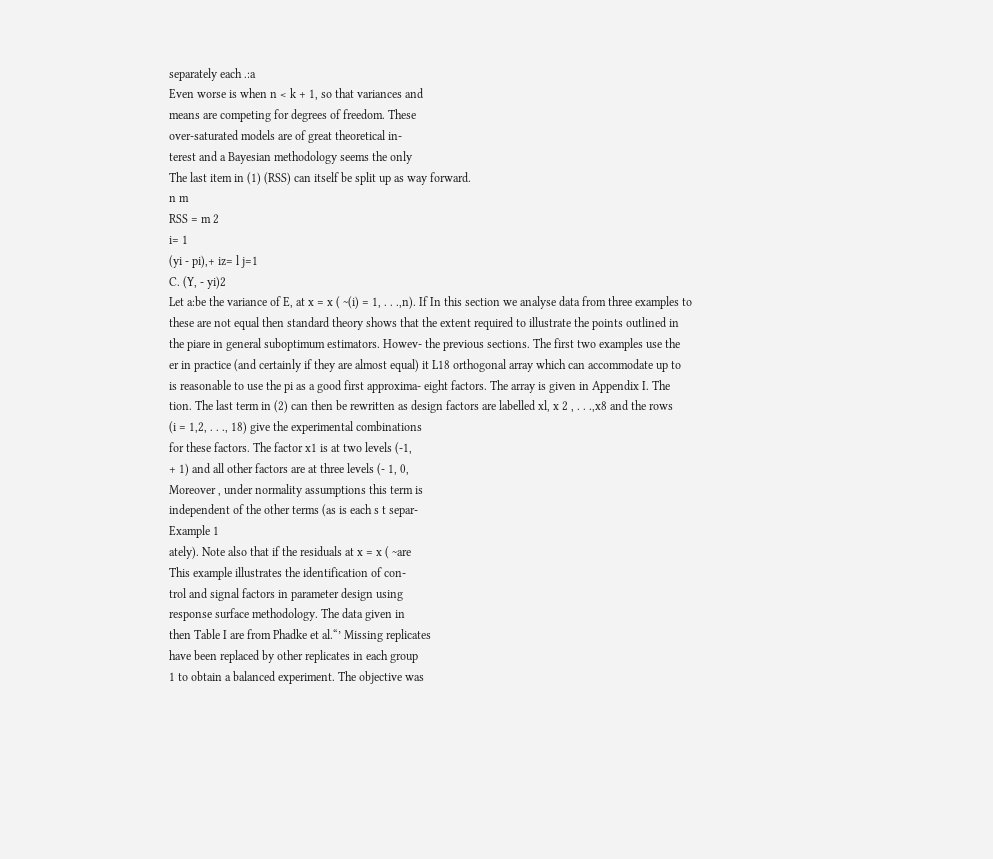separately each .:a
Even worse is when n < k + 1, so that variances and
means are competing for degrees of freedom. These
over-saturated models are of great theoretical in-
terest and a Bayesian methodology seems the only
The last item in (1) (RSS) can itself be split up as way forward.
n m
RSS = m 2
i= 1
(yi - pi),+ iz= l j=1
C. (Y, - yi)2
Let a:be the variance of E, at x = x ( ~(i) = 1, . . .,n). If In this section we analyse data from three examples to
these are not equal then standard theory shows that the extent required to illustrate the points outlined in
the piare in general suboptimum estimators. Howev- the previous sections. The first two examples use the
er in practice (and certainly if they are almost equal) it L18 orthogonal array which can accommodate up to
is reasonable to use the pi as a good first approxima- eight factors. The array is given in Appendix I. The
tion. The last term in (2) can then be rewritten as design factors are labelled xl, x 2 , . . .,x8 and the rows
(i = 1,2, . . ., 18) give the experimental combinations
for these factors. The factor x1 is at two levels (-1,
+ 1) and all other factors are at three levels (- 1, 0,
Moreover , under normality assumptions this term is
independent of the other terms (as is each s t separ-
Example 1
ately). Note also that if the residuals at x = x ( ~are
This example illustrates the identification of con-
trol and signal factors in parameter design using
response surface methodology. The data given in
then Table I are from Phadke et al.“’ Missing replicates
have been replaced by other replicates in each group
1 to obtain a balanced experiment. The objective was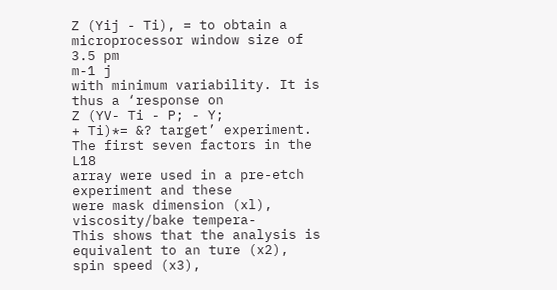Z (Yij - Ti), = to obtain a microprocessor window size of 3.5 pm
m-1 j
with minimum variability. It is thus a ‘response on
Z (YV- Ti - P; - Y;
+ Ti)*= &? target’ experiment. The first seven factors in the L18
array were used in a pre-etch experiment and these
were mask dimension (xl), viscosity/bake tempera-
This shows that the analysis is equivalent to an ture (x2), spin speed (x3),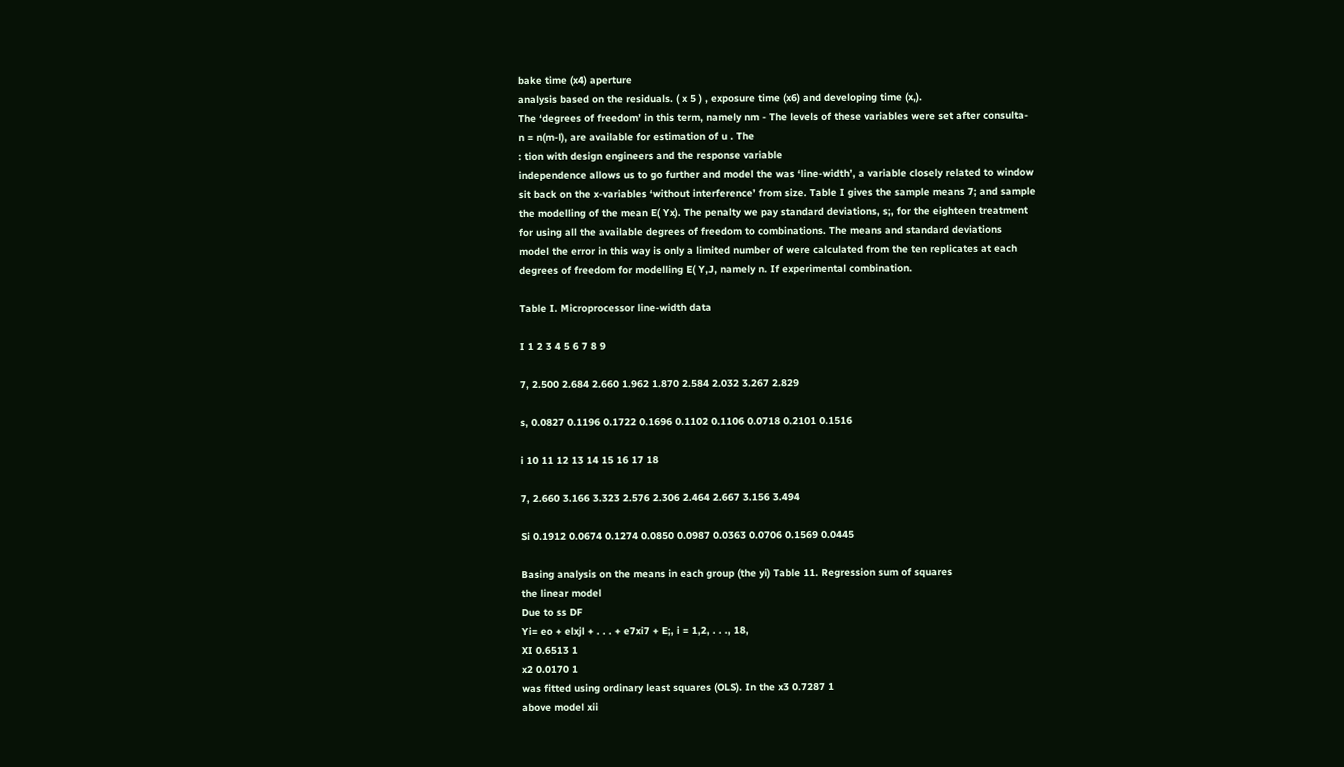bake time (x4) aperture
analysis based on the residuals. ( x 5 ) , exposure time (x6) and developing time (x,).
The ‘degrees of freedom’ in this term, namely nm - The levels of these variables were set after consulta-
n = n(m-l), are available for estimation of u . The
: tion with design engineers and the response variable
independence allows us to go further and model the was ‘line-width’, a variable closely related to window
sit back on the x-variables ‘without interference’ from size. Table I gives the sample means 7; and sample
the modelling of the mean E( Yx). The penalty we pay standard deviations, s;, for the eighteen treatment
for using all the available degrees of freedom to combinations. The means and standard deviations
model the error in this way is only a limited number of were calculated from the ten replicates at each
degrees of freedom for modelling E( Y,J, namely n. If experimental combination.

Table I. Microprocessor line-width data

I 1 2 3 4 5 6 7 8 9

7, 2.500 2.684 2.660 1.962 1.870 2.584 2.032 3.267 2.829

s, 0.0827 0.1196 0.1722 0.1696 0.1102 0.1106 0.0718 0.2101 0.1516

i 10 11 12 13 14 15 16 17 18

7, 2.660 3.166 3.323 2.576 2.306 2.464 2.667 3.156 3.494

Si 0.1912 0.0674 0.1274 0.0850 0.0987 0.0363 0.0706 0.1569 0.0445

Basing analysis on the means in each group (the yi) Table 11. Regression sum of squares
the linear model
Due to ss DF
Yi= eo + elxjl + . . . + e7xi7 + E;, i = 1,2, . . ., 18,
XI 0.6513 1
x2 0.0170 1
was fitted using ordinary least squares (OLS). In the x3 0.7287 1
above model xii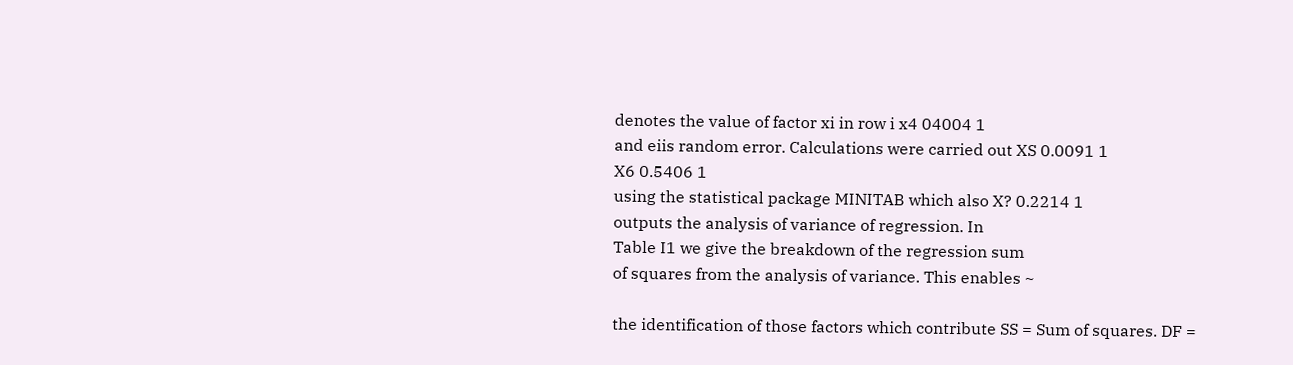denotes the value of factor xi in row i x4 04004 1
and eiis random error. Calculations were carried out XS 0.0091 1
X6 0.5406 1
using the statistical package MINITAB which also X? 0.2214 1
outputs the analysis of variance of regression. In
Table I1 we give the breakdown of the regression sum
of squares from the analysis of variance. This enables ~

the identification of those factors which contribute SS = Sum of squares. DF =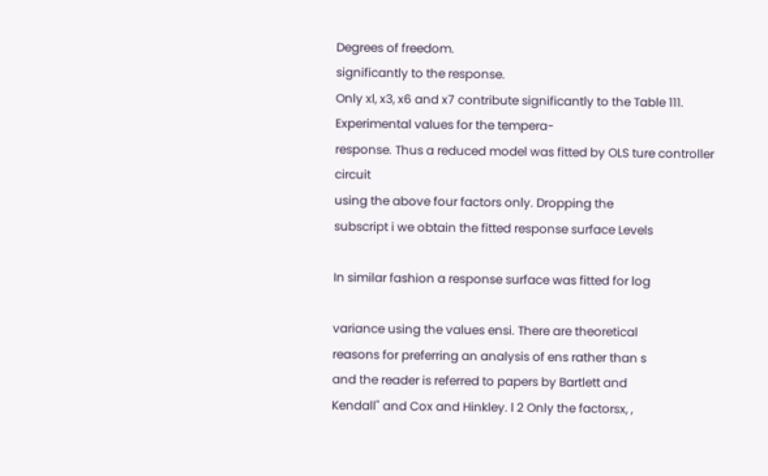Degrees of freedom.
significantly to the response.
Only xl, x3, x6 and x7 contribute significantly to the Table 111. Experimental values for the tempera-
response. Thus a reduced model was fitted by OLS ture controller circuit
using the above four factors only. Dropping the
subscript i we obtain the fitted response surface Levels

In similar fashion a response surface was fitted for log

variance using the values ensi. There are theoretical
reasons for preferring an analysis of ens rather than s
and the reader is referred to papers by Bartlett and
Kendall" and Cox and Hinkley. l 2 Only the factorsx, ,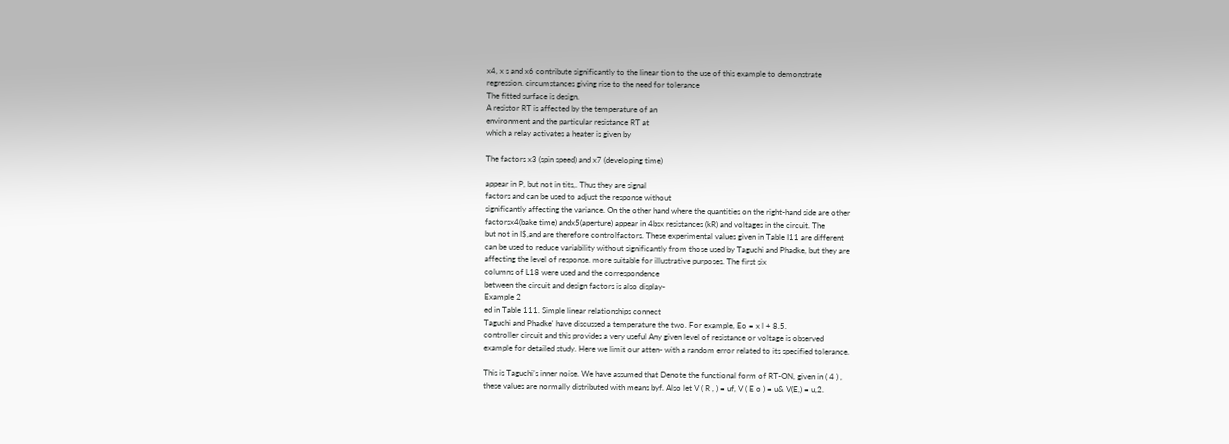x4, x s and x6 contribute significantly to the linear tion to the use of this example to demonstrate
regression. circumstances giving rise to the need for tolerance
The fitted surface is design.
A resistor RT is affected by the temperature of an
environment and the particular resistance RT at
which a relay activates a heater is given by

The factors x3 (spin speed) and x7 (developing time)

appear in P, but not in tits,. Thus they are signal
factors and can be used to adjust the response without
significantly affecting the variance. On the other hand where the quantities on the right-hand side are other
factorsx4(bake time) andx5(aperture) appear in 4bsx resistances (kR) and voltages in the circuit. The
but not in I$,and are therefore controlfactors. These experimental values given in Table I11 are different
can be used to reduce variability without significantly from those used by Taguchi and Phadke, but they are
affecting the level of response. more suitable for illustrative purposes. The first six
columns of L18 were used and the correspondence
between the circuit and design factors is also display-
Example 2
ed in Table 111. Simple linear relationships connect
Taguchi and Phadke' have discussed a temperature the two. For example, Eo = x l + 8.5.
controller circuit and this provides a very useful Any given level of resistance or voltage is observed
example for detailed study. Here we limit our atten- with a random error related to its specified tolerance.

This is Taguchi’s inner noise. We have assumed that Denote the functional form of RT-ON, given in ( 4 ) ,
these values are normally distributed with means byf. Also let V ( R , ) = uf, V ( E o ) = u& V(E,) = u,2.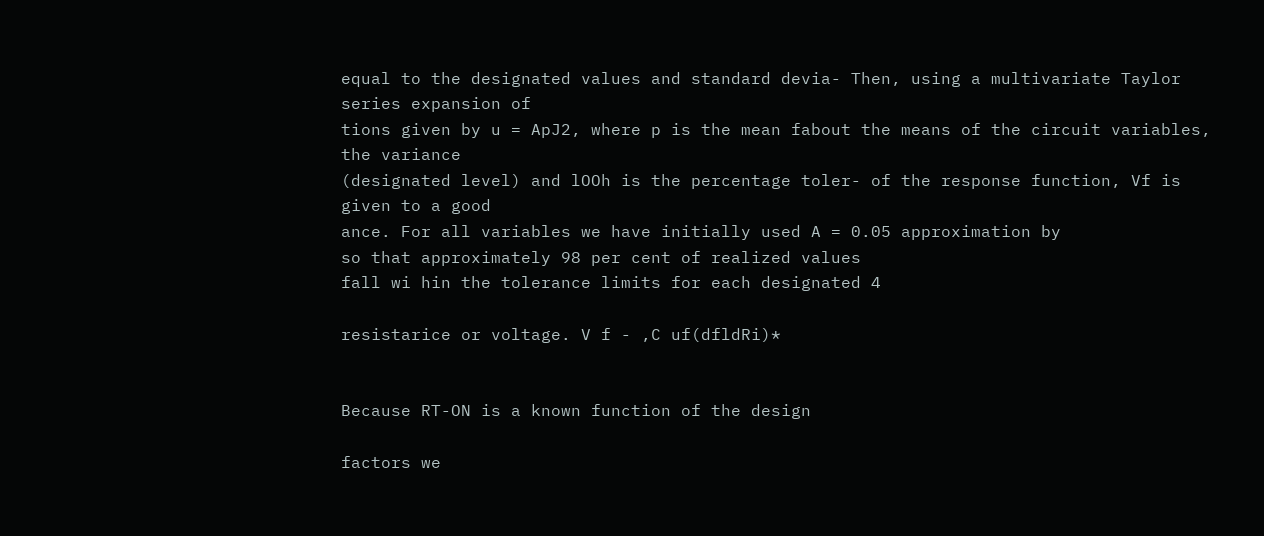equal to the designated values and standard devia- Then, using a multivariate Taylor series expansion of
tions given by u = ApJ2, where p is the mean fabout the means of the circuit variables, the variance
(designated level) and lOOh is the percentage toler- of the response function, Vf is given to a good
ance. For all variables we have initially used A = 0.05 approximation by
so that approximately 98 per cent of realized values
fall wi hin the tolerance limits for each designated 4

resistarice or voltage. V f - ,C uf(dfldRi)*


Because RT-ON is a known function of the design

factors we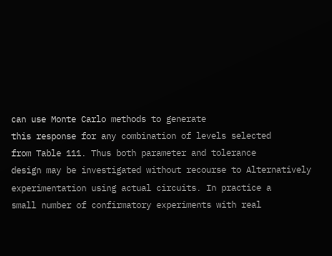can use Monte Carlo methods to generate
this response for any combination of levels selected
from Table 111. Thus both parameter and tolerance
design may be investigated without recourse to Alternatively
experimentation using actual circuits. In practice a
small number of confirmatory experiments with real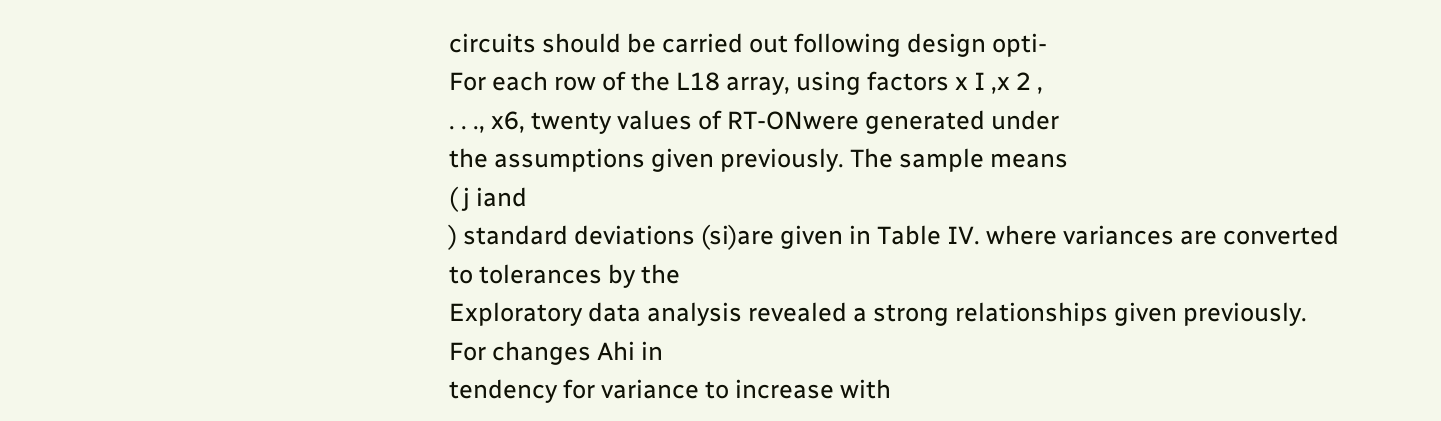circuits should be carried out following design opti-
For each row of the L18 array, using factors x I ,x 2 ,
. . ., x6, twenty values of RT-ONwere generated under
the assumptions given previously. The sample means
( j iand
) standard deviations (si)are given in Table IV. where variances are converted to tolerances by the
Exploratory data analysis revealed a strong relationships given previously. For changes Ahi in
tendency for variance to increase with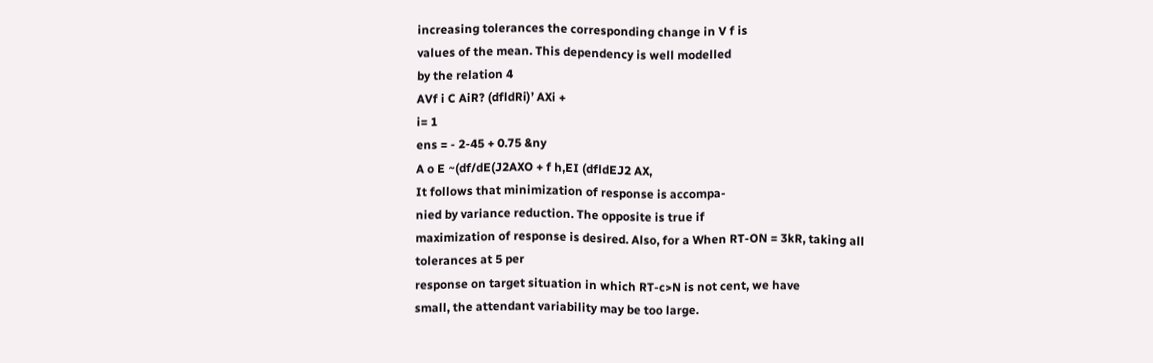increasing tolerances the corresponding change in V f is
values of the mean. This dependency is well modelled
by the relation 4
AVf i C AiR? (dfldRi)’ AXi +
i= 1
ens = - 2-45 + 0.75 &ny
A o E ~(df/dE(J2AXO + f h,EI (dfldEJ2 AX,
It follows that minimization of response is accompa-
nied by variance reduction. The opposite is true if
maximization of response is desired. Also, for a When RT-ON = 3kR, taking all tolerances at 5 per
response on target situation in which RT-c>N is not cent, we have
small, the attendant variability may be too large.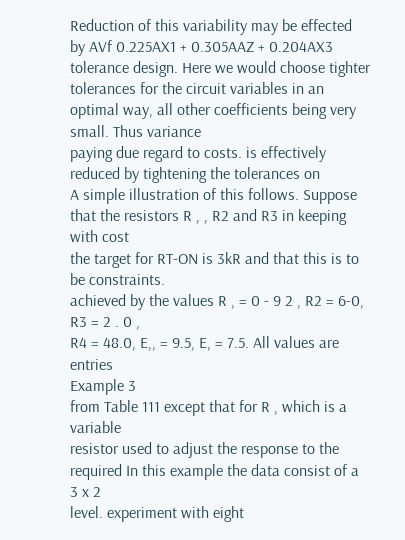Reduction of this variability may be effected by AVf 0.225AX1 + 0.305AAZ + 0.204AX3
tolerance design. Here we would choose tighter
tolerances for the circuit variables in an optimal way, all other coefficients being very small. Thus variance
paying due regard to costs. is effectively reduced by tightening the tolerances on
A simple illustration of this follows. Suppose that the resistors R , , R2 and R3 in keeping with cost
the target for RT-ON is 3kR and that this is to be constraints.
achieved by the values R , = 0 - 9 2 , R2 = 6-0, R3 = 2 . 0 ,
R4 = 48.0, E,, = 9.5, E, = 7.5. All values are entries
Example 3
from Table 111 except that for R , which is a variable
resistor used to adjust the response to the required In this example the data consist of a 3 x 2
level. experiment with eight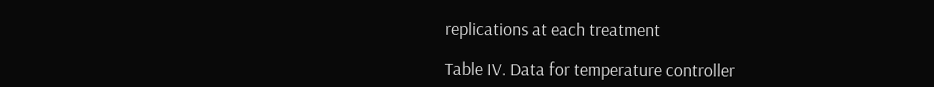replications at each treatment

Table IV. Data for temperature controller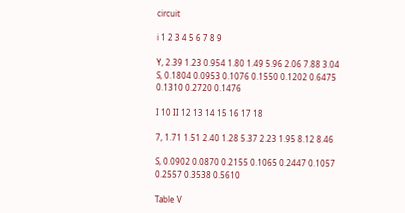circuit

i 1 2 3 4 5 6 7 8 9

Y, 2.39 1.23 0.954 1.80 1.49 5.96 2.06 7.88 3.04
S, 0.1804 0.0953 0.1076 0.1550 0.1202 0.6475 0.1310 0.2720 0.1476

I 10 II 12 13 14 15 16 17 18

7, 1.71 1.51 2.40 1.28 5.37 2.23 1.95 8.12 8.46

S, 0.0902 0.0870 0.2155 0.1065 0.2447 0.1057 0.2557 0.3538 0.5610

Table V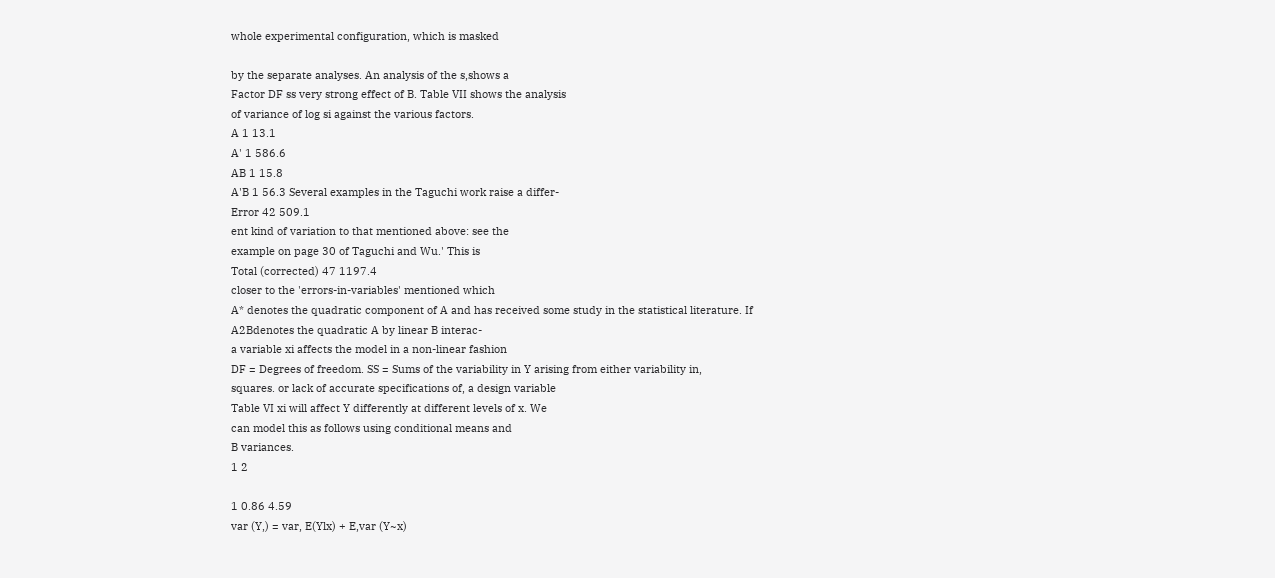whole experimental configuration, which is masked

by the separate analyses. An analysis of the s,shows a
Factor DF ss very strong effect of B. Table VII shows the analysis
of variance of log si against the various factors.
A 1 13.1
A' 1 586.6
AB 1 15.8
A'B 1 56.3 Several examples in the Taguchi work raise a differ-
Error 42 509.1
ent kind of variation to that mentioned above: see the
example on page 30 of Taguchi and Wu.' This is
Total (corrected) 47 1197.4
closer to the 'errors-in-variables' mentioned which
A* denotes the quadratic component of A and has received some study in the statistical literature. If
A2Bdenotes the quadratic A by linear B interac-
a variable xi affects the model in a non-linear fashion
DF = Degrees of freedom. SS = Sums of the variability in Y arising from either variability in,
squares. or lack of accurate specifications of, a design variable
Table VI xi will affect Y differently at different levels of x. We
can model this as follows using conditional means and
B variances.
1 2

1 0.86 4.59
var (Y,) = var, E(Ylx) + E,var (Y~x)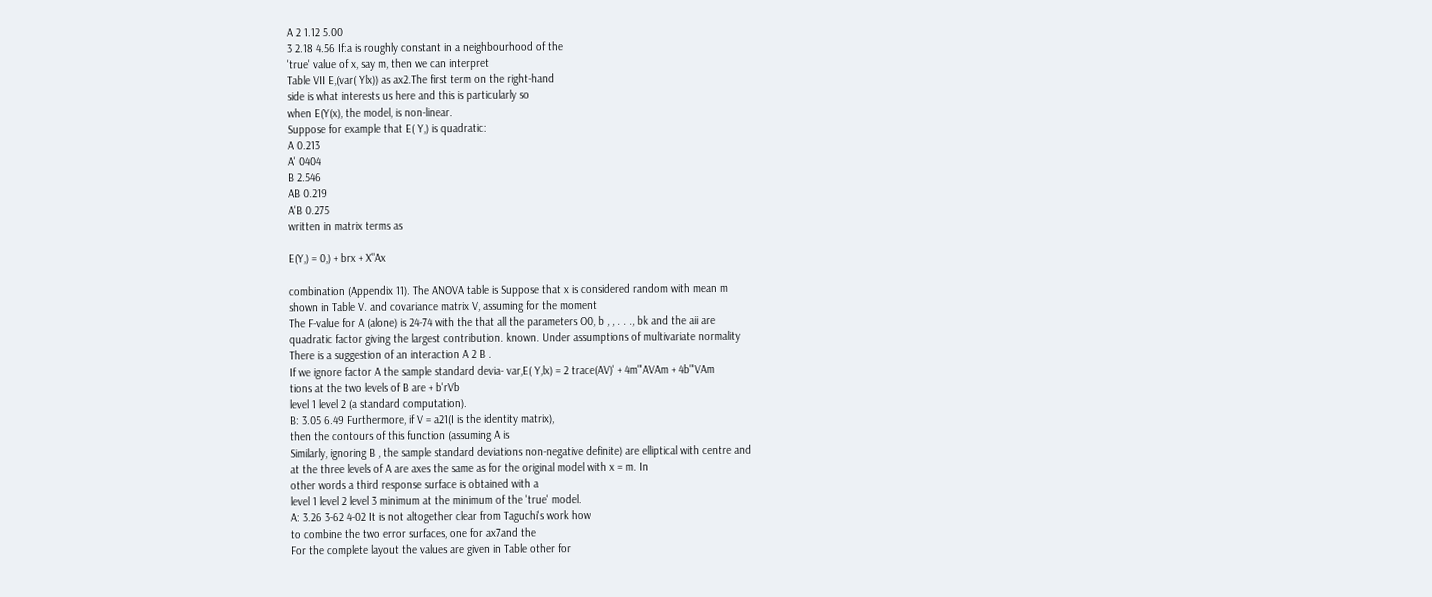A 2 1.12 5.00
3 2.18 4.56 If:a is roughly constant in a neighbourhood of the
'true' value of x, say m, then we can interpret
Table VII E,(var( Ylx)) as ax2.The first term on the right-hand
side is what interests us here and this is particularly so
when E(Y(x), the model, is non-linear.
Suppose for example that E( Y,) is quadratic:
A 0.213
A' 0404
B 2.546
AB 0.219
A'B 0.275
written in matrix terms as

E(Y,) = 0,) + brx + X"Ax

combination (Appendix 11). The ANOVA table is Suppose that x is considered random with mean m
shown in Table V. and covariance matrix V, assuming for the moment
The F-value for A (alone) is 24-74 with the that all the parameters O0, b , , . . ., bk and the aii are
quadratic factor giving the largest contribution. known. Under assumptions of multivariate normality
There is a suggestion of an interaction A 2 B .
If we ignore factor A the sample standard devia- var,E( Y,lx) = 2 trace(AV)' + 4m"'AVAm + 4b"'VAm
tions at the two levels of B are + b'rVb
level 1 level 2 (a standard computation).
B: 3.05 6.49 Furthermore, if V = a21(I is the identity matrix),
then the contours of this function (assuming A is
Similarly, ignoring B , the sample standard deviations non-negative definite) are elliptical with centre and
at the three levels of A are axes the same as for the original model with x = m. In
other words a third response surface is obtained with a
level 1 level 2 level 3 minimum at the minimum of the 'true' model.
A: 3.26 3-62 4-02 It is not altogether clear from Taguchi's work how
to combine the two error surfaces, one for ax7and the
For the complete layout the values are given in Table other for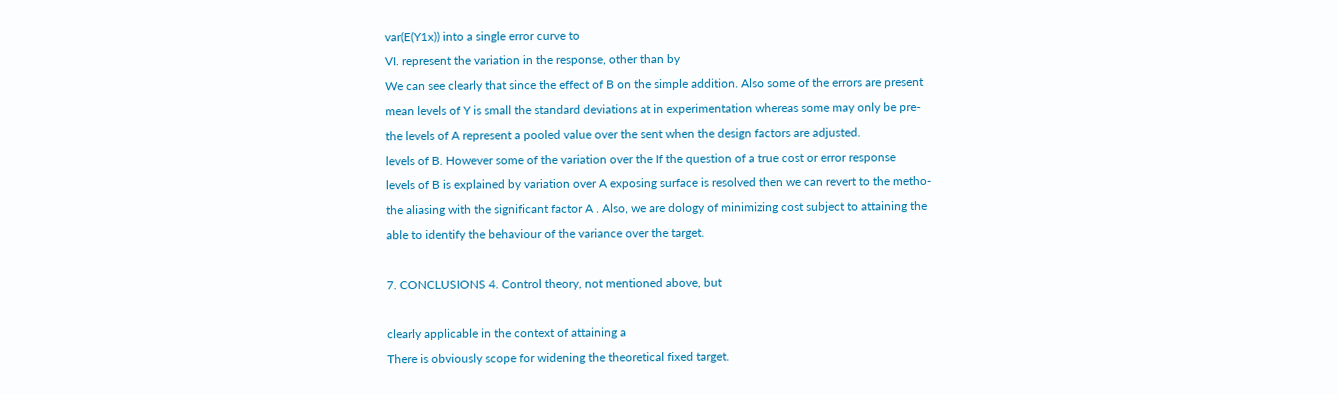var(E(Y1x)) into a single error curve to
VI. represent the variation in the response, other than by
We can see clearly that since the effect of B on the simple addition. Also some of the errors are present
mean levels of Y is small the standard deviations at in experimentation whereas some may only be pre-
the levels of A represent a pooled value over the sent when the design factors are adjusted.
levels of B. However some of the variation over the If the question of a true cost or error response
levels of B is explained by variation over A exposing surface is resolved then we can revert to the metho-
the aliasing with the significant factor A . Also, we are dology of minimizing cost subject to attaining the
able to identify the behaviour of the variance over the target.

7. CONCLUSIONS 4. Control theory, not mentioned above, but

clearly applicable in the context of attaining a
There is obviously scope for widening the theoretical fixed target.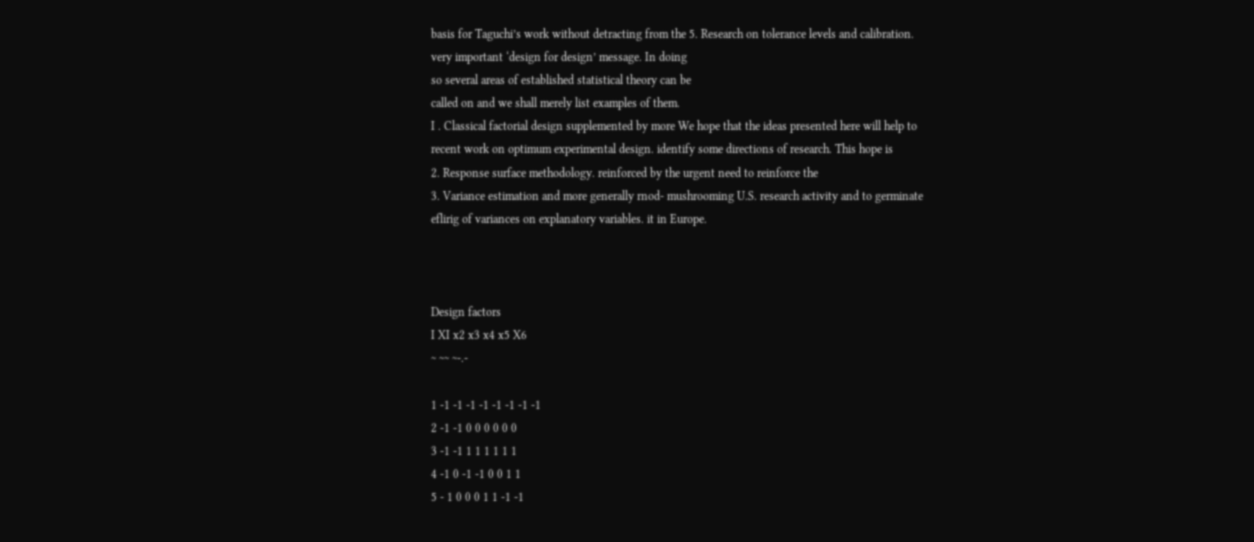basis for Taguchi’s work without detracting from the 5. Research on tolerance levels and calibration.
very important ‘design for design’ message. In doing
so several areas of established statistical theory can be
called on and we shall merely list examples of them.
I . Classical factorial design supplemented by more We hope that the ideas presented here will help to
recent work on optimum experimental design. identify some directions of research. This hope is
2. Response surface methodology. reinforced by the urgent need to reinforce the
3. Variance estimation and more generally rnod- mushrooming U.S. research activity and to germinate
eflirig of variances on explanatory variables. it in Europe.



Design factors
I XI x2 x3 x4 x5 X6
~ ~~ ~-.-

1 -1 -1 -1 -1 -1 -1 -1 -1
2 -1 -1 0 0 0 0 0 0
3 -1 -1 1 1 1 1 1 1
4 -1 0 -1 -1 0 0 1 1
5 - 1 0 0 0 1 1 -1 -1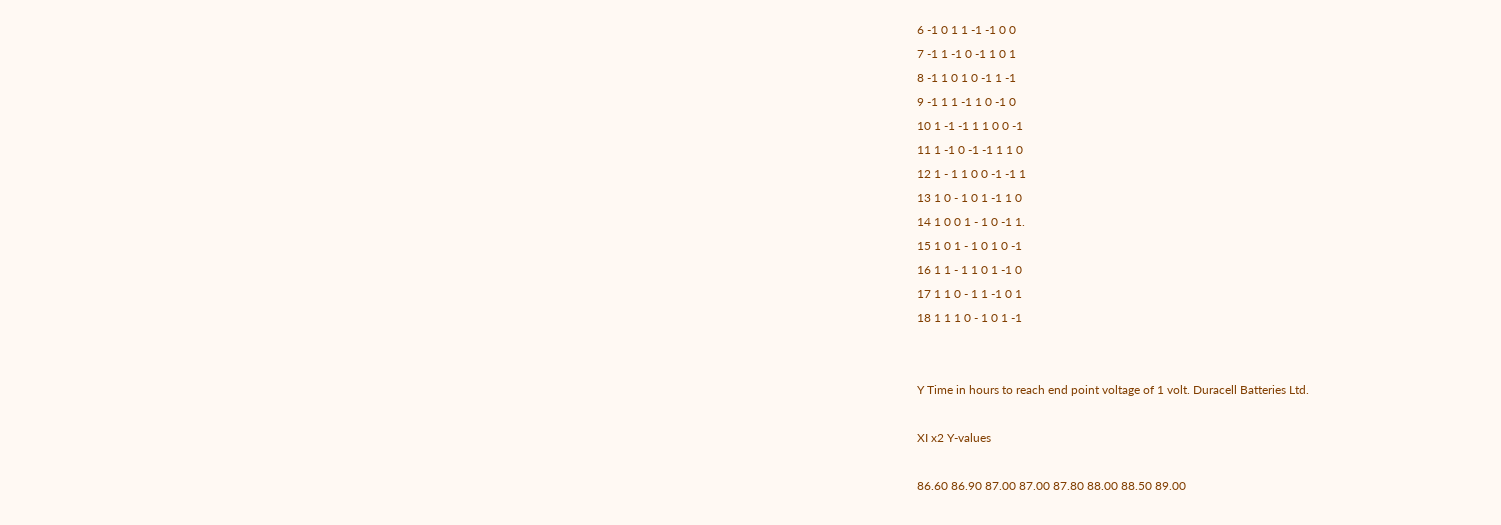6 -1 0 1 1 -1 -1 0 0
7 -1 1 -1 0 -1 1 0 1
8 -1 1 0 1 0 -1 1 -1
9 -1 1 1 -1 1 0 -1 0
10 1 -1 -1 1 1 0 0 -1
11 1 -1 0 -1 -1 1 1 0
12 1 - 1 1 0 0 -1 -1 1
13 1 0 - 1 0 1 -1 1 0
14 1 0 0 1 - 1 0 -1 1.
15 1 0 1 - 1 0 1 0 -1
16 1 1 - 1 1 0 1 -1 0
17 1 1 0 - 1 1 -1 0 1
18 1 1 1 0 - 1 0 1 -1


Y Time in hours to reach end point voltage of 1 volt. Duracell Batteries Ltd.

XI x2 Y-values

86.60 86.90 87.00 87.00 87.80 88.00 88.50 89.00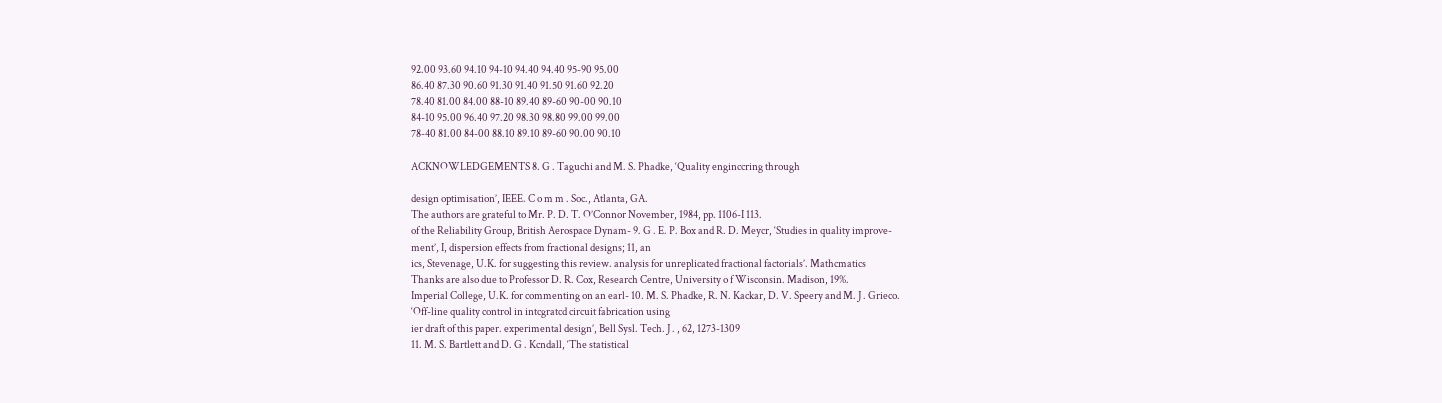92.00 93.60 94.10 94-10 94.40 94.40 95-90 95.00
86.40 87.30 90.60 91.30 91.40 91.50 91.60 92.20
78.40 81.00 84.00 88-10 89.40 89-60 90-00 90.10
84-10 95.00 96.40 97.20 98.30 98.80 99.00 99.00
78-40 81.00 84-00 88.10 89.10 89-60 90.00 90.10

ACKNOWLEDGEMENTS 8. G . Taguchi and M. S. Phadke, ‘Quality enginccring through

design optimisation’, IEEE. C o m m . Soc., Atlanta, GA.
The authors are grateful to Mr. P. D. T. O’Connor November, 1984, pp. 1106-I 113.
of the Reliability Group, British Aerospace Dynam- 9. G . E. P. Box and R. D. Meycr, ‘Studies in quality improve-
ment’, I, dispersion effects from fractional designs; 11, an
ics, Stevenage, U.K. for suggesting this review. analysis for unreplicated fractional factorials’. Mathcmatics
Thanks are also due to Professor D. R. Cox, Research Centre, University o f Wisconsin. Madison, 19%.
Imperial College, U.K. for commenting on an earl- 10. M. S. Phadke, R. N. Kackar, D. V. Speery and M. J . Grieco.
‘Off-line quality control in intcgratcd circuit fabrication using
ier draft of this paper. experimental design’, Bell Sysl. Tech. J . , 62, 1273-1309
11. M. S. Bartlett and D. G . Kcndall, ‘The statistical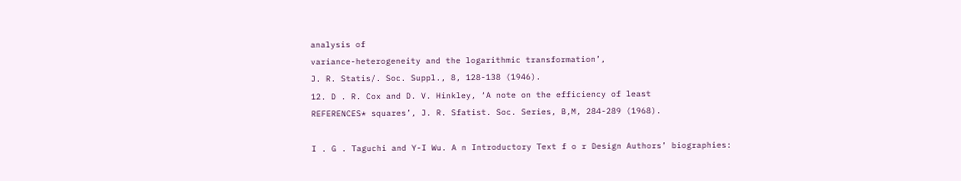analysis of
variance-heterogeneity and the logarithmic transformation’,
J. R. Statis/. Soc. Suppl., 8, 128-138 (1946).
12. D . R. Cox and D. V. Hinkley, ‘A note on the efficiency of least
REFERENCES* squares’, J. R. Sfatist. Soc. Series, B,M, 284-289 (1968).

I . G . Taguchi and Y-I Wu. A n Introductory Text f o r Design Authors’ biographies: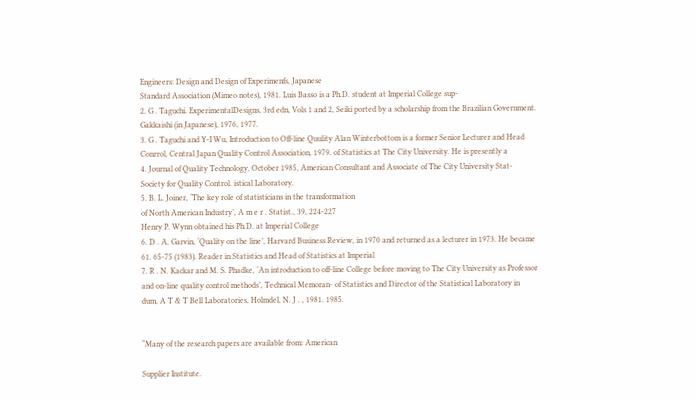Engineers: Design and Design of Experimenfs, Japanese
Standard Association (Mimeo notes), 1981. Luis Basso is a Ph.D. student at Imperial College sup-
2. G . Taguchi. ExperimentalDesigns, 3rd edn, Vols 1 and 2, Seiki ported by a scholarship from the Brazilian Government.
Gakkaishi (in Japanese), 1976, 1977.
3. G . Taguchi and Y-I Wu, Introduction to Off-line Quulity Alan Winterbottom is a former Senior Lecturer and Head
Conrrol, Central Japan Quality Control Association, 1979. of Statistics at The City University. He is presently a
4. Journal of Quality Technology, October 1985, American Consultant and Associate of The City University Stat-
Society for Quality Control. istical Laboratory.
5. B. L. Joiner, ‘The key role of statisticians in the transformation
of North American Industry’, A m e r . Statist., 39, 224-227
Henry P. Wynn obtained his Ph.D. at Imperial College
6. D . A. Garvin, ‘Quality on the line’, Harvard Business Review, in 1970 and returned as a lecturer in 1973. He became
61. 65-75 (1983). Reader in Statistics and Head of Statistics at Imperial
7. R . N. Kackar and M. S. Phadke, ‘An introduction to off-line College before moving to The City University as Professor
and on-line quality control methods’, Technical Memoran- of Statistics and Director of the Statistical Laboratory in
dum, A T & T Bell Laboratories, Holmdel, N. J . , 1981. 1985.


“Many of the research papers are available from: American

Supplier Institute.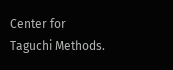Center for Taguchi Methods.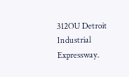312OU Detroit
Industrial Expressway.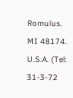Romulus. MI 48174. U.S.A. (Tel: 31-3-72